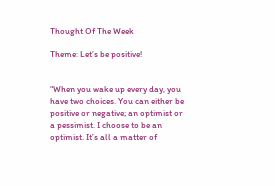Thought Of The Week

Theme: Let’s be positive!


“When you wake up every day, you have two choices. You can either be positive or negative; an optimist or a pessimist. I choose to be an optimist. It’s all a matter of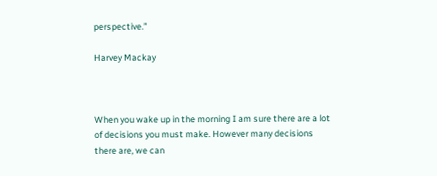perspective.”

Harvey Mackay



When you wake up in the morning I am sure there are a lot of decisions you must make. However many decisions there are, we can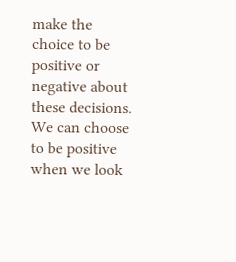make the choice to be positive or negative about these decisions. We can choose to be positive when we look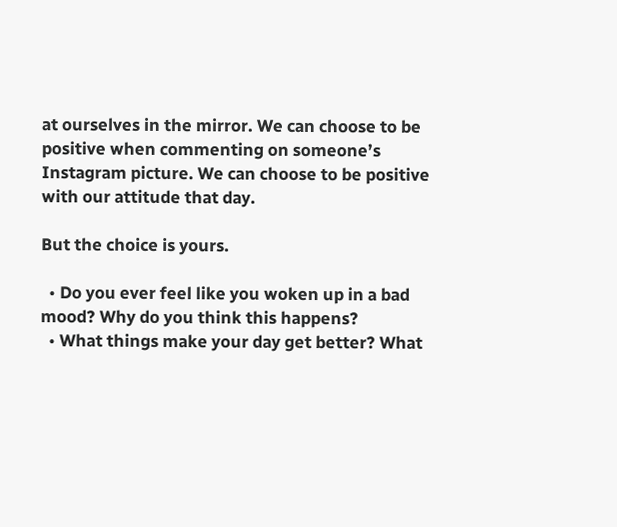at ourselves in the mirror. We can choose to be positive when commenting on someone’s Instagram picture. We can choose to be positive with our attitude that day.

But the choice is yours.

  • Do you ever feel like you woken up in a bad mood? Why do you think this happens?
  • What things make your day get better? What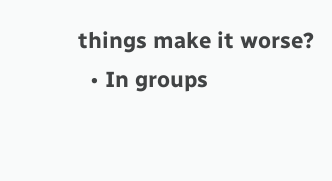things make it worse?
  • In groups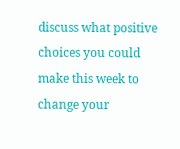discuss what positive choices you could make this week to change your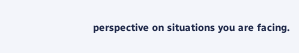perspective on situations you are facing.